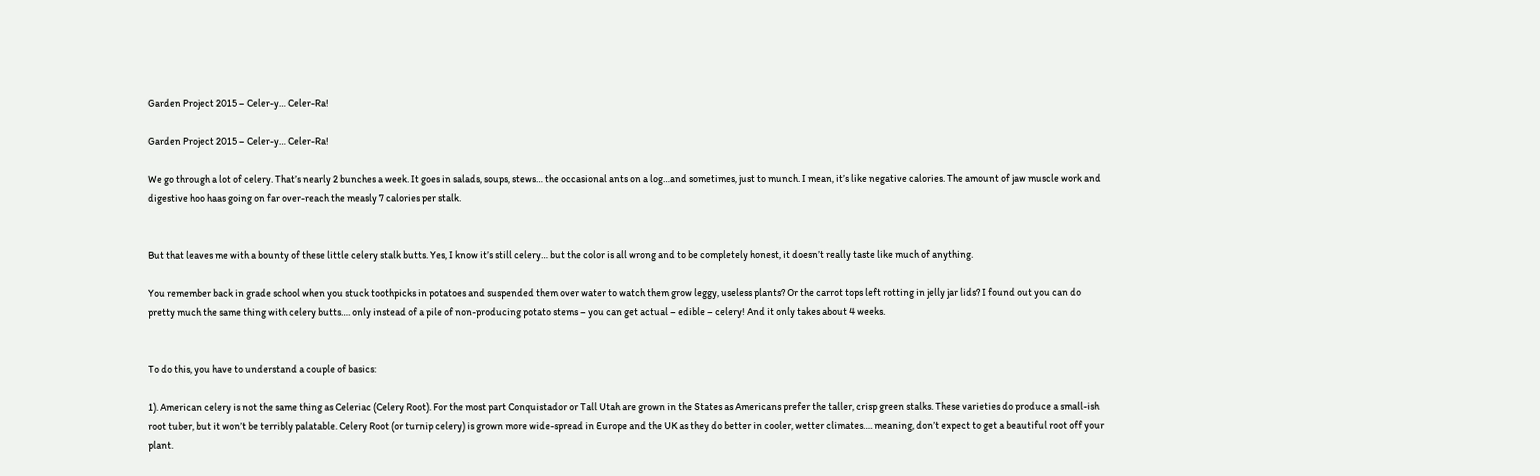Garden Project 2015 – Celer-y… Celer-Ra!

Garden Project 2015 – Celer-y… Celer-Ra!

We go through a lot of celery. That’s nearly 2 bunches a week. It goes in salads, soups, stews… the occasional ants on a log…and sometimes, just to munch. I mean, it’s like negative calories. The amount of jaw muscle work and digestive hoo haas going on far over-reach the measly 7 calories per stalk.


But that leaves me with a bounty of these little celery stalk butts. Yes, I know it’s still celery… but the color is all wrong and to be completely honest, it doesn’t really taste like much of anything.

You remember back in grade school when you stuck toothpicks in potatoes and suspended them over water to watch them grow leggy, useless plants? Or the carrot tops left rotting in jelly jar lids? I found out you can do pretty much the same thing with celery butts…. only instead of a pile of non-producing potato stems – you can get actual – edible – celery! And it only takes about 4 weeks.


To do this, you have to understand a couple of basics:

1). American celery is not the same thing as Celeriac (Celery Root). For the most part Conquistador or Tall Utah are grown in the States as Americans prefer the taller, crisp green stalks. These varieties do produce a small-ish root tuber, but it won’t be terribly palatable. Celery Root (or turnip celery) is grown more wide-spread in Europe and the UK as they do better in cooler, wetter climates…. meaning, don’t expect to get a beautiful root off your plant.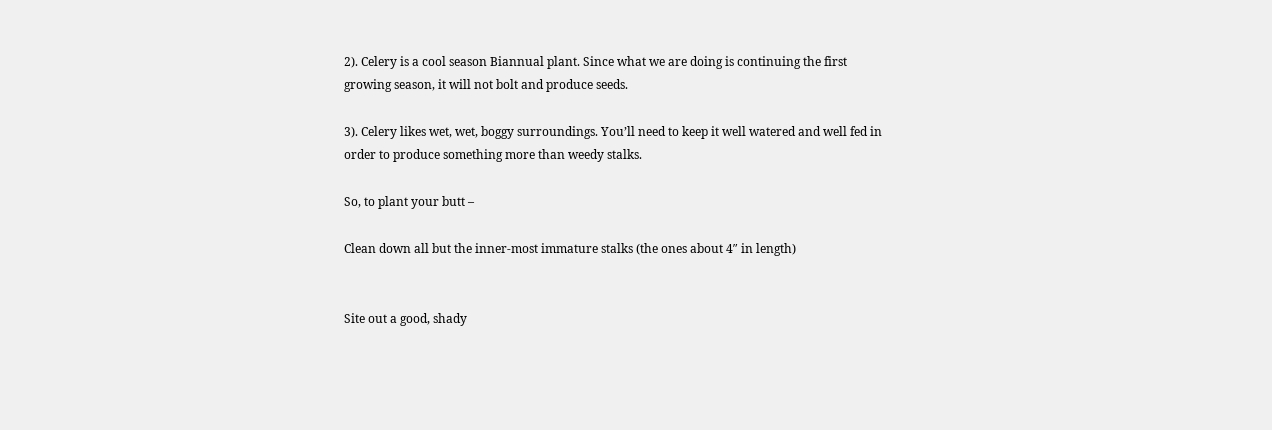2). Celery is a cool season Biannual plant. Since what we are doing is continuing the first growing season, it will not bolt and produce seeds.

3). Celery likes wet, wet, boggy surroundings. You’ll need to keep it well watered and well fed in order to produce something more than weedy stalks.

So, to plant your butt –

Clean down all but the inner-most immature stalks (the ones about 4″ in length)


Site out a good, shady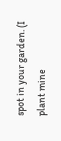spot in your garden. (I plant mine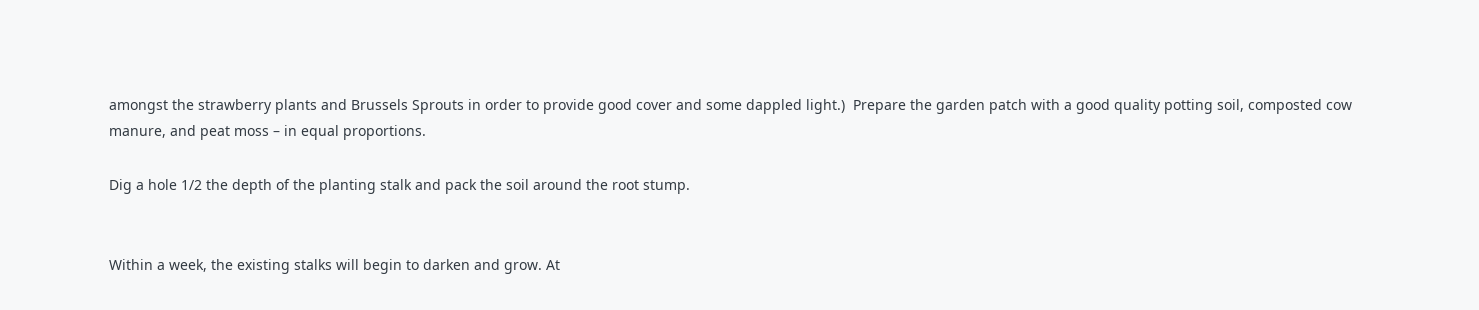amongst the strawberry plants and Brussels Sprouts in order to provide good cover and some dappled light.)  Prepare the garden patch with a good quality potting soil, composted cow manure, and peat moss – in equal proportions.

Dig a hole 1/2 the depth of the planting stalk and pack the soil around the root stump.


Within a week, the existing stalks will begin to darken and grow. At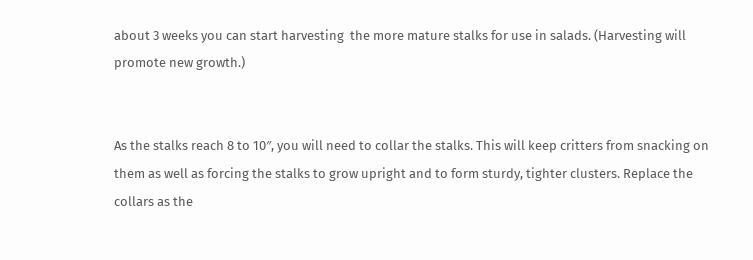about 3 weeks you can start harvesting  the more mature stalks for use in salads. (Harvesting will promote new growth.)


As the stalks reach 8 to 10″, you will need to collar the stalks. This will keep critters from snacking on them as well as forcing the stalks to grow upright and to form sturdy, tighter clusters. Replace the collars as the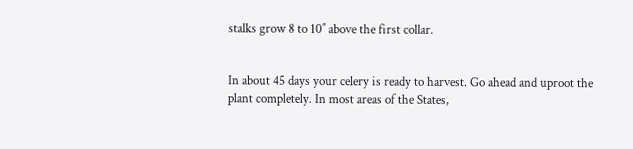stalks grow 8 to 10″ above the first collar.


In about 45 days your celery is ready to harvest. Go ahead and uproot the plant completely. In most areas of the States,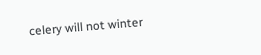celery will not winter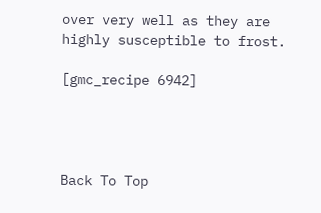over very well as they are highly susceptible to frost.

[gmc_recipe 6942]




Back To Top